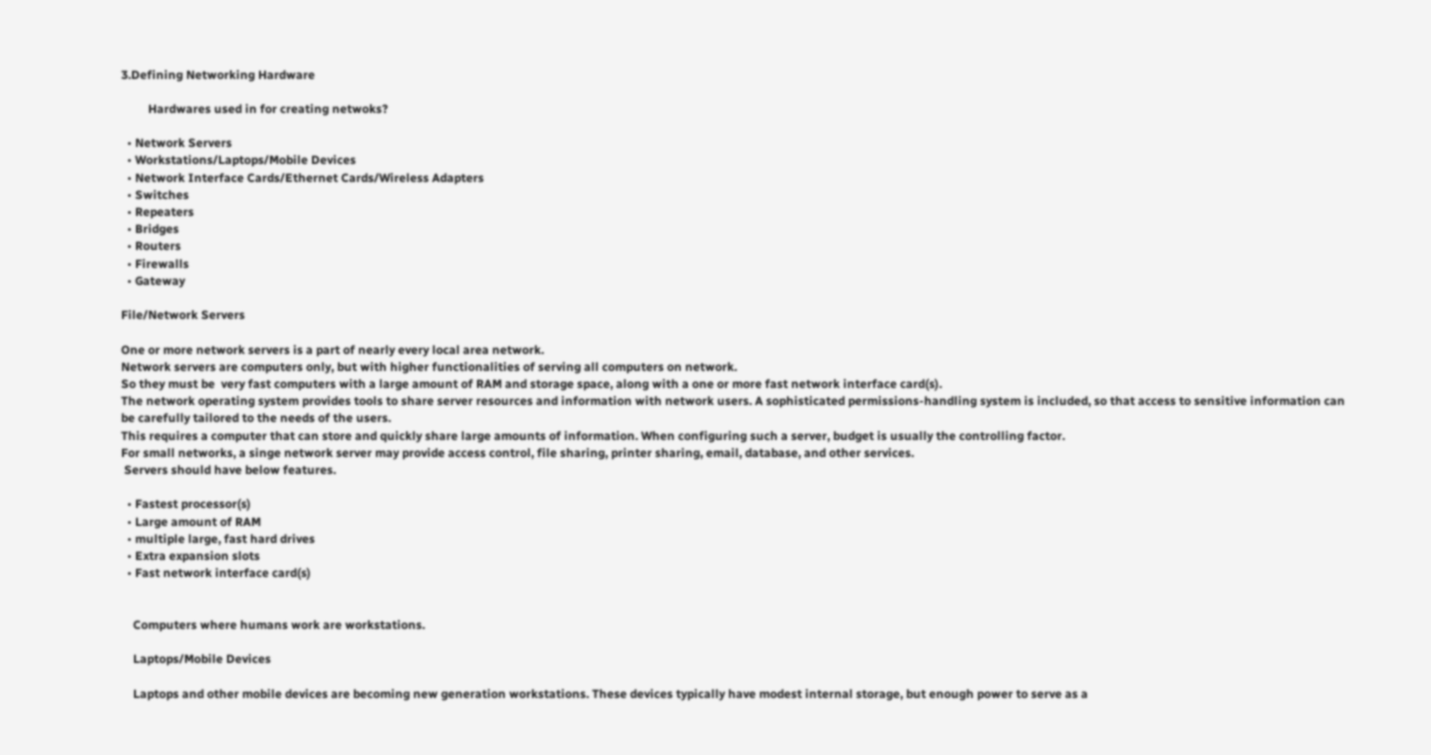3.Defining Networking Hardware

         Hardwares used in for creating netwoks?

  • Network Servers
  • Workstations/Laptops/Mobile Devices
  • Network Interface Cards/Ethernet Cards/Wireless Adapters
  • Switches
  • Repeaters
  • Bridges
  • Routers
  • Firewalls
  • Gateway

File/Network Servers

One or more network servers is a part of nearly every local area network.
Network servers are computers only, but with higher functionalities of serving all computers on network.
So they must be  very fast computers with a large amount of RAM and storage space, along with a one or more fast network interface card(s).
The network operating system provides tools to share server resources and information with network users. A sophisticated permissions-handling system is included, so that access to sensitive information can be carefully tailored to the needs of the users.
This requires a computer that can store and quickly share large amounts of information. When configuring such a server, budget is usually the controlling factor.
For small networks, a singe network server may provide access control, file sharing, printer sharing, email, database, and other services.
 Servers should have below features.

  • Fastest processor(s)
  • Large amount of RAM
  • multiple large, fast hard drives
  • Extra expansion slots
  • Fast network interface card(s)


    Computers where humans work are workstations.

    Laptops/Mobile Devices

    Laptops and other mobile devices are becoming new generation workstations. These devices typically have modest internal storage, but enough power to serve as a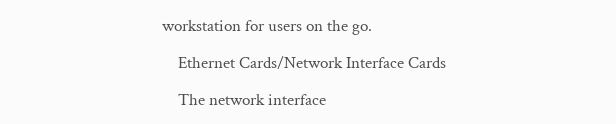workstation for users on the go.

    Ethernet Cards/Network Interface Cards

    The network interface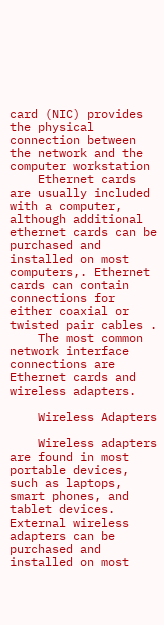card (NIC) provides the physical connection between the network and the computer workstation
    Ethernet cards are usually included with a computer, although additional ethernet cards can be purchased and installed on most computers,. Ethernet cards can contain connections for either coaxial or twisted pair cables .
    The most common network interface connections are Ethernet cards and wireless adapters.

    Wireless Adapters

    Wireless adapters are found in most portable devices, such as laptops, smart phones, and tablet devices. External wireless adapters can be purchased and installed on most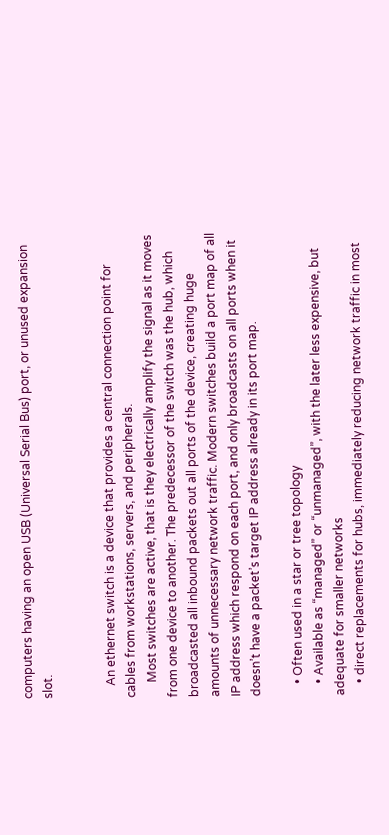computers having an open USB (Universal Serial Bus) port, or unused expansion slot.


    An ethernet switch is a device that provides a central connection point for cables from workstations, servers, and peripherals.
     Most switches are active, that is they electrically amplify the signal as it moves from one device to another. The predecessor of the switch was the hub, which broadcasted all inbound packets out all ports of the device, creating huge amounts of unnecessary network traffic. Modern switches build a port map of all IP address which respond on each port, and only broadcasts on all ports when it doesn’t have a packet’s target IP address already in its port map.

    • Often used in a star or tree topology
    • Available as “managed” or “unmanaged”, with the later less expensive, but adequate for smaller networks
    • direct replacements for hubs, immediately reducing network traffic in most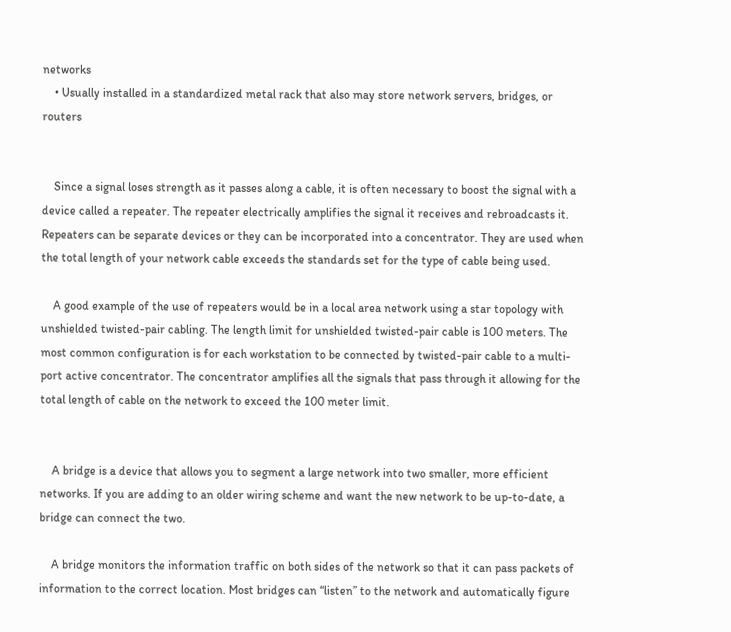networks
    • Usually installed in a standardized metal rack that also may store network servers, bridges, or routers


    Since a signal loses strength as it passes along a cable, it is often necessary to boost the signal with a device called a repeater. The repeater electrically amplifies the signal it receives and rebroadcasts it. Repeaters can be separate devices or they can be incorporated into a concentrator. They are used when the total length of your network cable exceeds the standards set for the type of cable being used.

    A good example of the use of repeaters would be in a local area network using a star topology with unshielded twisted-pair cabling. The length limit for unshielded twisted-pair cable is 100 meters. The most common configuration is for each workstation to be connected by twisted-pair cable to a multi-port active concentrator. The concentrator amplifies all the signals that pass through it allowing for the total length of cable on the network to exceed the 100 meter limit.


    A bridge is a device that allows you to segment a large network into two smaller, more efficient networks. If you are adding to an older wiring scheme and want the new network to be up-to-date, a bridge can connect the two.

    A bridge monitors the information traffic on both sides of the network so that it can pass packets of information to the correct location. Most bridges can “listen” to the network and automatically figure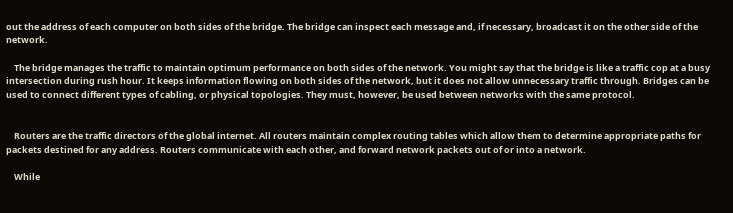out the address of each computer on both sides of the bridge. The bridge can inspect each message and, if necessary, broadcast it on the other side of the network.

    The bridge manages the traffic to maintain optimum performance on both sides of the network. You might say that the bridge is like a traffic cop at a busy intersection during rush hour. It keeps information flowing on both sides of the network, but it does not allow unnecessary traffic through. Bridges can be used to connect different types of cabling, or physical topologies. They must, however, be used between networks with the same protocol.


    Routers are the traffic directors of the global internet. All routers maintain complex routing tables which allow them to determine appropriate paths for packets destined for any address. Routers communicate with each other, and forward network packets out of or into a network.

    While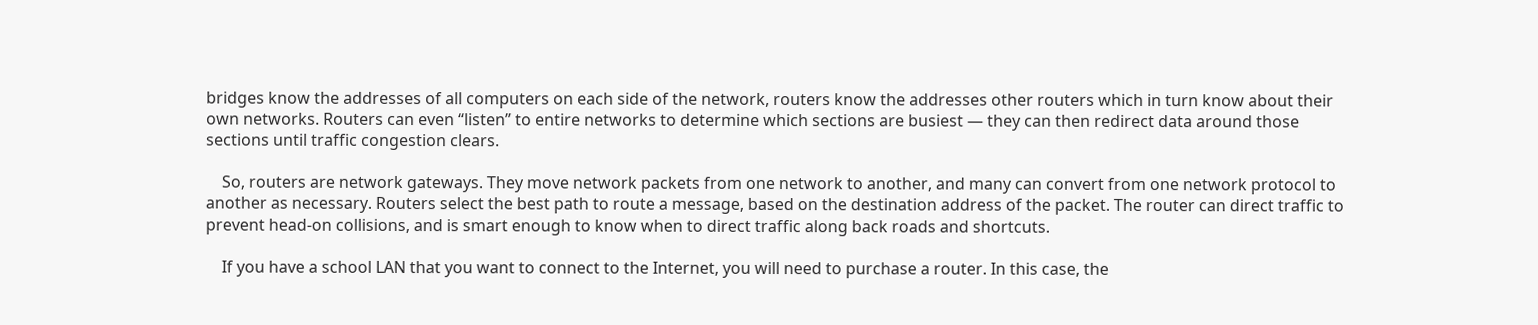bridges know the addresses of all computers on each side of the network, routers know the addresses other routers which in turn know about their own networks. Routers can even “listen” to entire networks to determine which sections are busiest — they can then redirect data around those sections until traffic congestion clears.

    So, routers are network gateways. They move network packets from one network to another, and many can convert from one network protocol to another as necessary. Routers select the best path to route a message, based on the destination address of the packet. The router can direct traffic to prevent head-on collisions, and is smart enough to know when to direct traffic along back roads and shortcuts.

    If you have a school LAN that you want to connect to the Internet, you will need to purchase a router. In this case, the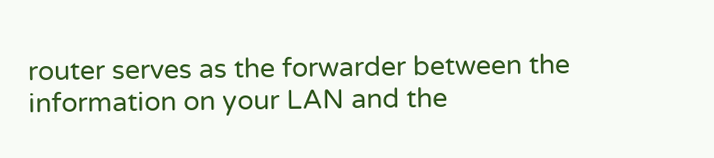router serves as the forwarder between the information on your LAN and the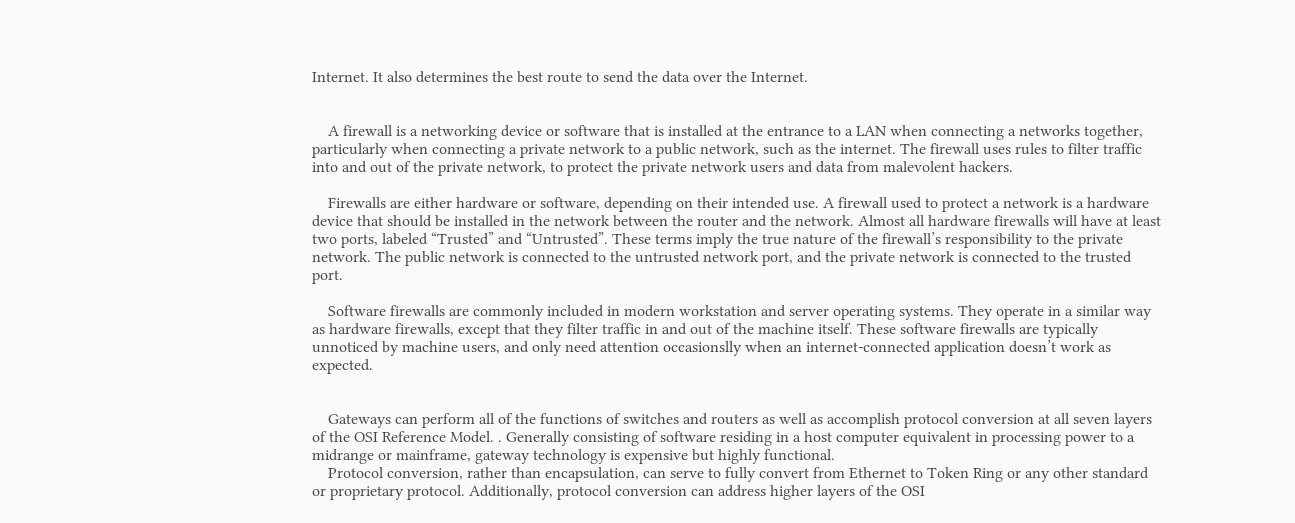Internet. It also determines the best route to send the data over the Internet.


    A firewall is a networking device or software that is installed at the entrance to a LAN when connecting a networks together, particularly when connecting a private network to a public network, such as the internet. The firewall uses rules to filter traffic into and out of the private network, to protect the private network users and data from malevolent hackers.

    Firewalls are either hardware or software, depending on their intended use. A firewall used to protect a network is a hardware device that should be installed in the network between the router and the network. Almost all hardware firewalls will have at least two ports, labeled “Trusted” and “Untrusted”. These terms imply the true nature of the firewall’s responsibility to the private network. The public network is connected to the untrusted network port, and the private network is connected to the trusted port.

    Software firewalls are commonly included in modern workstation and server operating systems. They operate in a similar way as hardware firewalls, except that they filter traffic in and out of the machine itself. These software firewalls are typically unnoticed by machine users, and only need attention occasionslly when an internet-connected application doesn’t work as expected.


    Gateways can perform all of the functions of switches and routers as well as accomplish protocol conversion at all seven layers of the OSI Reference Model. . Generally consisting of software residing in a host computer equivalent in processing power to a midrange or mainframe, gateway technology is expensive but highly functional.
    Protocol conversion, rather than encapsulation, can serve to fully convert from Ethernet to Token Ring or any other standard or proprietary protocol. Additionally, protocol conversion can address higher layers of the OSI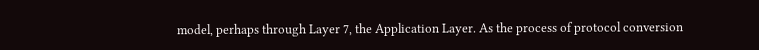model, perhaps through Layer 7, the Application Layer. As the process of protocol conversion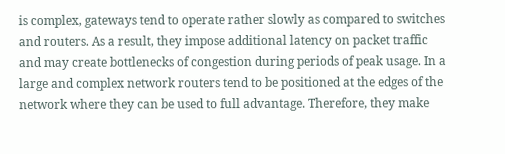is complex, gateways tend to operate rather slowly as compared to switches and routers. As a result, they impose additional latency on packet traffic and may create bottlenecks of congestion during periods of peak usage. In a large and complex network routers tend to be positioned at the edges of the network where they can be used to full advantage. Therefore, they make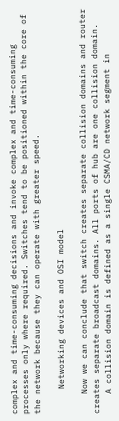complex and time-consuming decisions and invoke complex and time-consuming processes only where required. Switches tend to be positioned within the core of the network because they can operate with greater speed.

     Networking devices and OSI model

    Now we can conclude that switch creates separate collision domains and router creates separate broadcast domains. All ports of hub are one collision domain.
    A collision domain is defined as a single CSMA/CD network segment in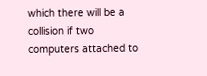which there will be a collision if two computers attached to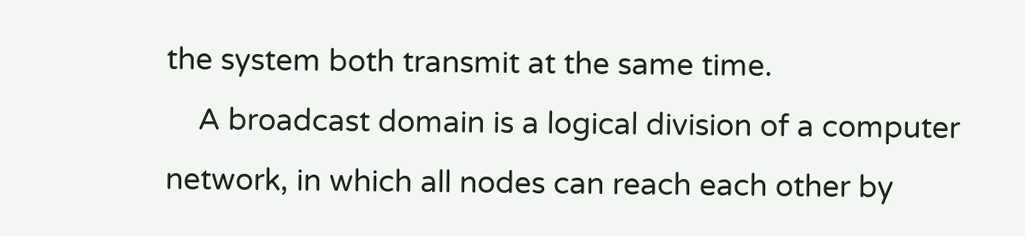the system both transmit at the same time.
    A broadcast domain is a logical division of a computer network, in which all nodes can reach each other by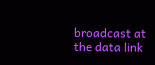broadcast at the data link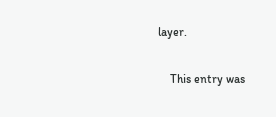layer.

    This entry was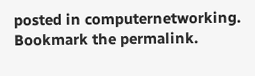posted in computernetworking. Bookmark the permalink.